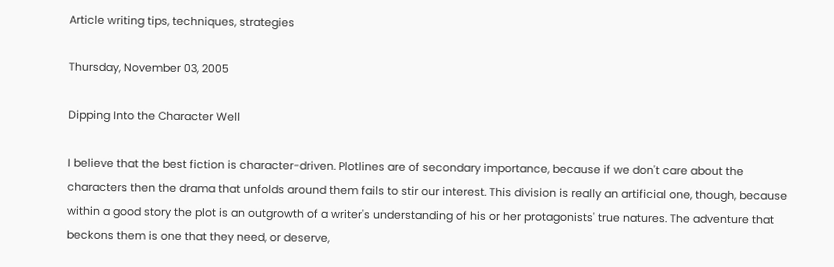Article writing tips, techniques, strategies

Thursday, November 03, 2005

Dipping Into the Character Well

I believe that the best fiction is character-driven. Plotlines are of secondary importance, because if we don't care about the characters then the drama that unfolds around them fails to stir our interest. This division is really an artificial one, though, because within a good story the plot is an outgrowth of a writer's understanding of his or her protagonists' true natures. The adventure that beckons them is one that they need, or deserve,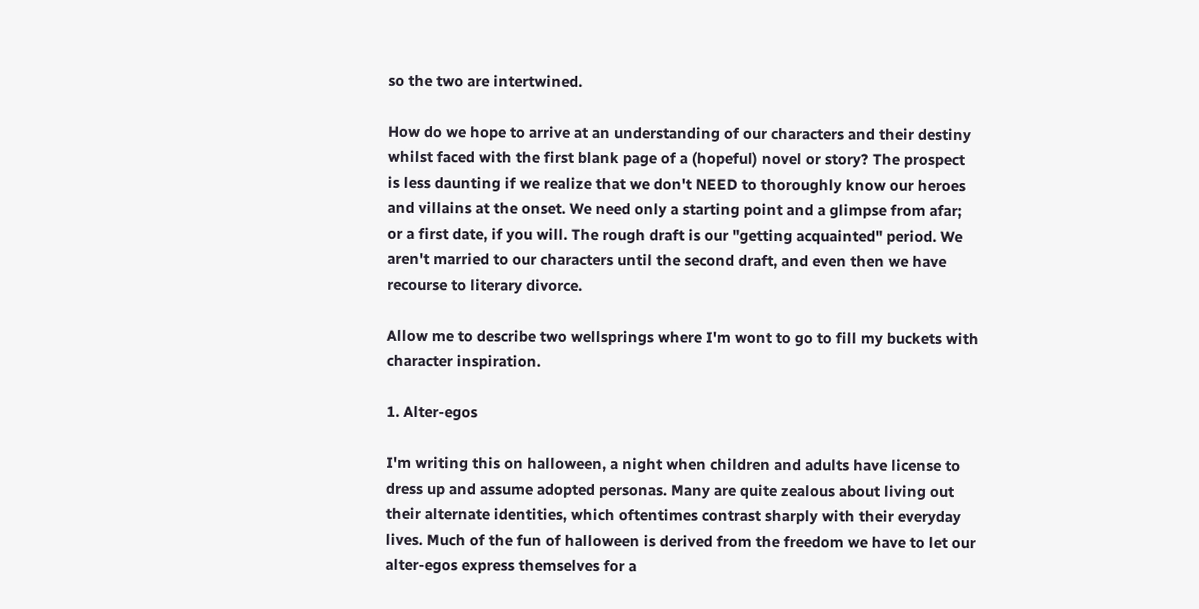so the two are intertwined.

How do we hope to arrive at an understanding of our characters and their destiny whilst faced with the first blank page of a (hopeful) novel or story? The prospect is less daunting if we realize that we don't NEED to thoroughly know our heroes and villains at the onset. We need only a starting point and a glimpse from afar; or a first date, if you will. The rough draft is our "getting acquainted" period. We aren't married to our characters until the second draft, and even then we have recourse to literary divorce.

Allow me to describe two wellsprings where I'm wont to go to fill my buckets with character inspiration.

1. Alter-egos

I'm writing this on halloween, a night when children and adults have license to dress up and assume adopted personas. Many are quite zealous about living out their alternate identities, which oftentimes contrast sharply with their everyday lives. Much of the fun of halloween is derived from the freedom we have to let our alter-egos express themselves for a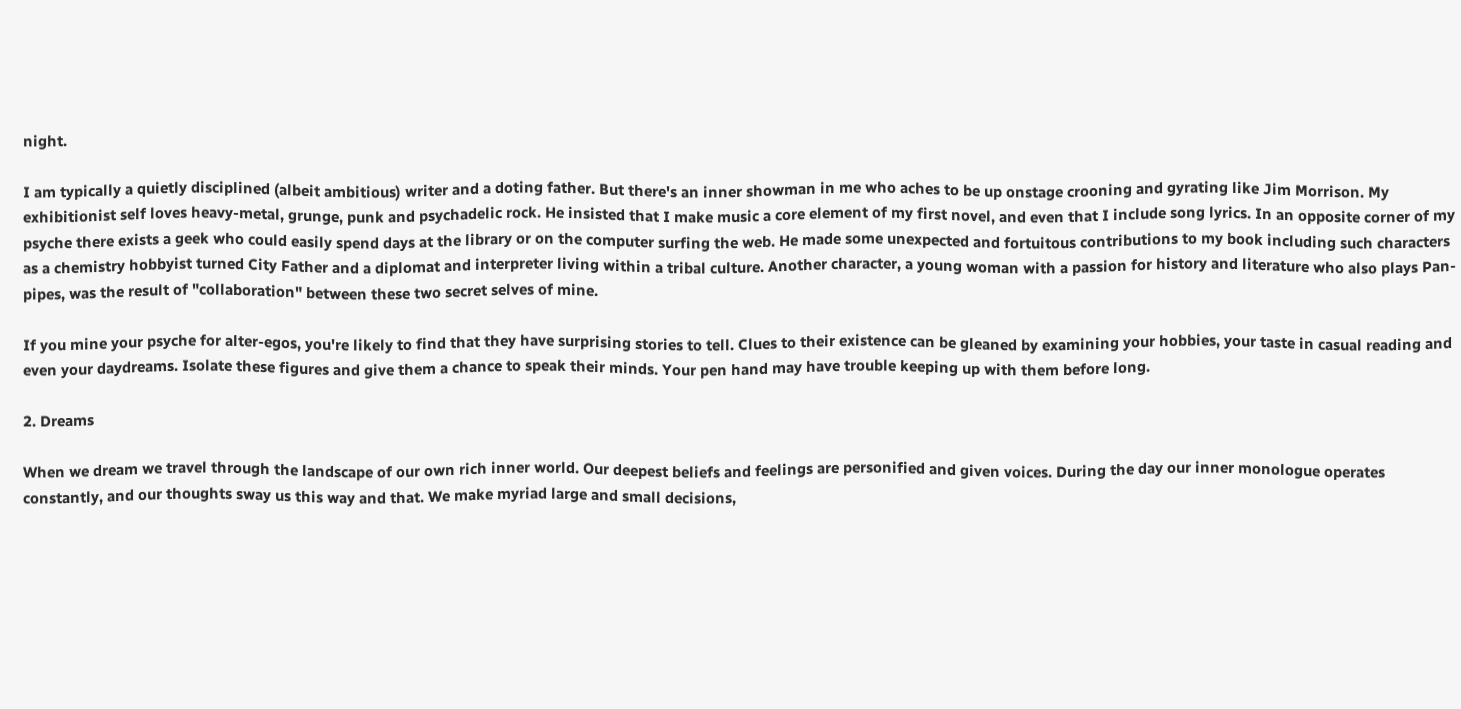night.

I am typically a quietly disciplined (albeit ambitious) writer and a doting father. But there's an inner showman in me who aches to be up onstage crooning and gyrating like Jim Morrison. My exhibitionist self loves heavy-metal, grunge, punk and psychadelic rock. He insisted that I make music a core element of my first novel, and even that I include song lyrics. In an opposite corner of my psyche there exists a geek who could easily spend days at the library or on the computer surfing the web. He made some unexpected and fortuitous contributions to my book including such characters as a chemistry hobbyist turned City Father and a diplomat and interpreter living within a tribal culture. Another character, a young woman with a passion for history and literature who also plays Pan-pipes, was the result of "collaboration" between these two secret selves of mine.

If you mine your psyche for alter-egos, you're likely to find that they have surprising stories to tell. Clues to their existence can be gleaned by examining your hobbies, your taste in casual reading and even your daydreams. Isolate these figures and give them a chance to speak their minds. Your pen hand may have trouble keeping up with them before long.

2. Dreams

When we dream we travel through the landscape of our own rich inner world. Our deepest beliefs and feelings are personified and given voices. During the day our inner monologue operates constantly, and our thoughts sway us this way and that. We make myriad large and small decisions,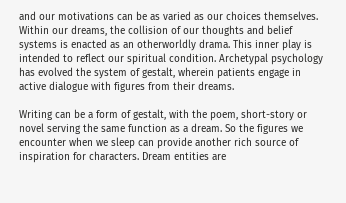and our motivations can be as varied as our choices themselves. Within our dreams, the collision of our thoughts and belief systems is enacted as an otherworldly drama. This inner play is intended to reflect our spiritual condition. Archetypal psychology has evolved the system of gestalt, wherein patients engage in active dialogue with figures from their dreams.

Writing can be a form of gestalt, with the poem, short-story or novel serving the same function as a dream. So the figures we encounter when we sleep can provide another rich source of inspiration for characters. Dream entities are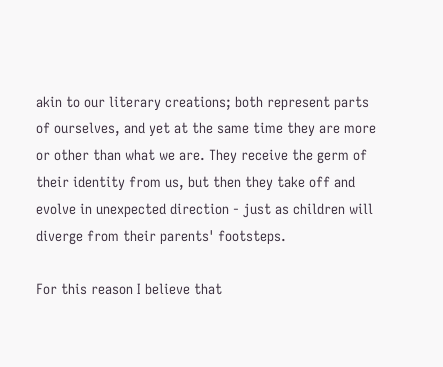akin to our literary creations; both represent parts of ourselves, and yet at the same time they are more or other than what we are. They receive the germ of their identity from us, but then they take off and evolve in unexpected direction - just as children will diverge from their parents' footsteps.

For this reason I believe that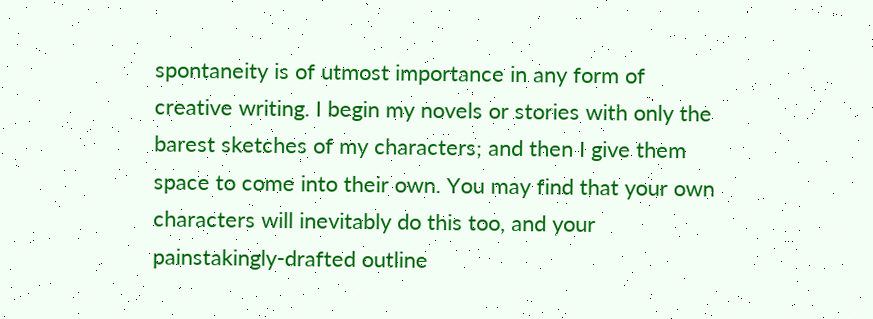spontaneity is of utmost importance in any form of creative writing. I begin my novels or stories with only the barest sketches of my characters; and then I give them space to come into their own. You may find that your own characters will inevitably do this too, and your painstakingly-drafted outline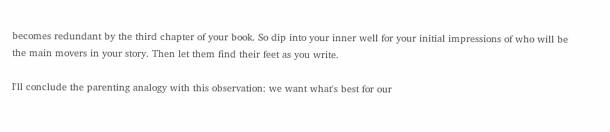becomes redundant by the third chapter of your book. So dip into your inner well for your initial impressions of who will be the main movers in your story. Then let them find their feet as you write.

I'll conclude the parenting analogy with this observation: we want what's best for our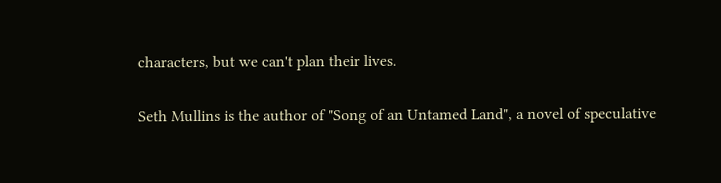characters, but we can't plan their lives.

Seth Mullins is the author of "Song of an Untamed Land", a novel of speculative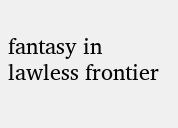fantasy in lawless frontier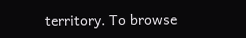territory. To browse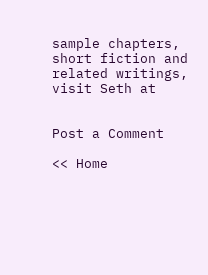sample chapters, short fiction and related writings, visit Seth at


Post a Comment

<< Home